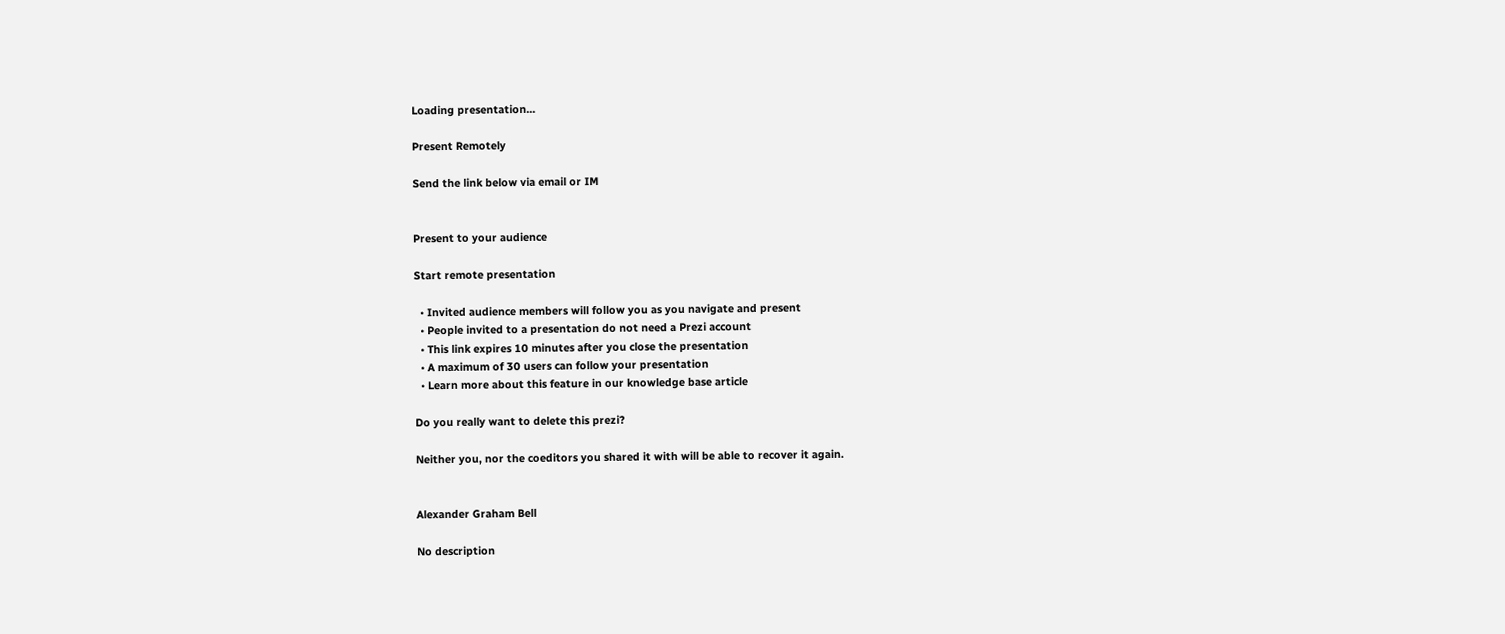Loading presentation...

Present Remotely

Send the link below via email or IM


Present to your audience

Start remote presentation

  • Invited audience members will follow you as you navigate and present
  • People invited to a presentation do not need a Prezi account
  • This link expires 10 minutes after you close the presentation
  • A maximum of 30 users can follow your presentation
  • Learn more about this feature in our knowledge base article

Do you really want to delete this prezi?

Neither you, nor the coeditors you shared it with will be able to recover it again.


Alexander Graham Bell

No description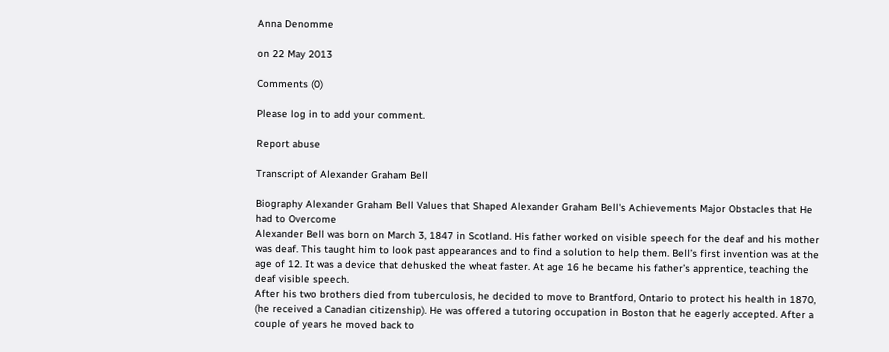Anna Denomme

on 22 May 2013

Comments (0)

Please log in to add your comment.

Report abuse

Transcript of Alexander Graham Bell

Biography Alexander Graham Bell Values that Shaped Alexander Graham Bell's Achievements Major Obstacles that He had to Overcome
Alexander Bell was born on March 3, 1847 in Scotland. His father worked on visible speech for the deaf and his mother was deaf. This taught him to look past appearances and to find a solution to help them. Bell’s first invention was at the age of 12. It was a device that dehusked the wheat faster. At age 16 he became his father’s apprentice, teaching the deaf visible speech.
After his two brothers died from tuberculosis, he decided to move to Brantford, Ontario to protect his health in 1870, (he received a Canadian citizenship). He was offered a tutoring occupation in Boston that he eagerly accepted. After a couple of years he moved back to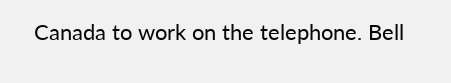Canada to work on the telephone. Bell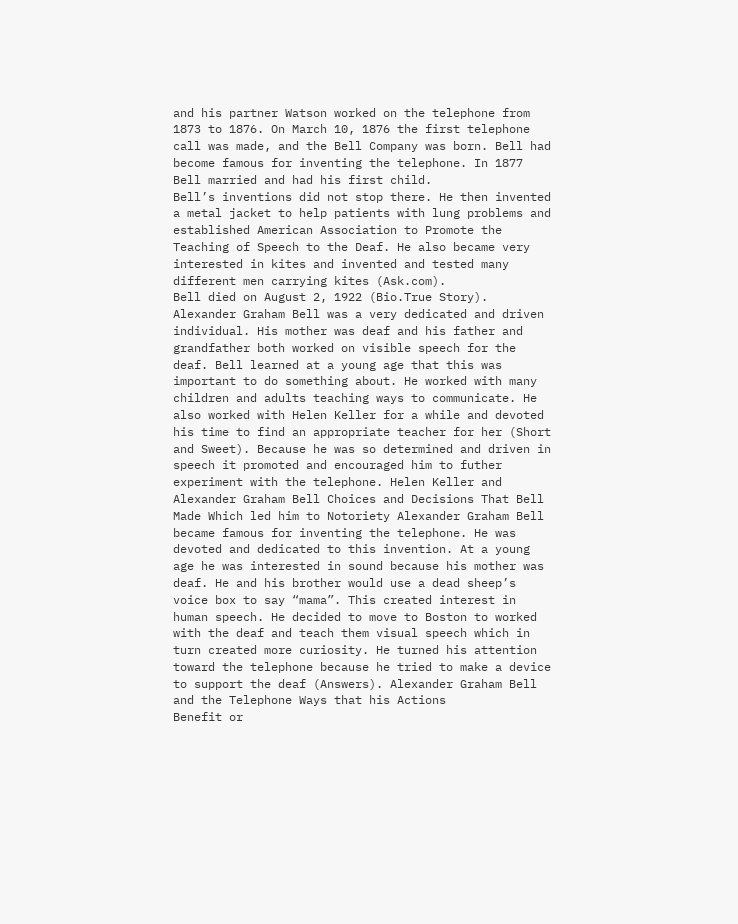and his partner Watson worked on the telephone from 1873 to 1876. On March 10, 1876 the first telephone call was made, and the Bell Company was born. Bell had become famous for inventing the telephone. In 1877 Bell married and had his first child.
Bell’s inventions did not stop there. He then invented a metal jacket to help patients with lung problems and established American Association to Promote the Teaching of Speech to the Deaf. He also became very interested in kites and invented and tested many different men carrying kites (Ask.com).
Bell died on August 2, 1922 (Bio.True Story). Alexander Graham Bell was a very dedicated and driven individual. His mother was deaf and his father and grandfather both worked on visible speech for the deaf. Bell learned at a young age that this was important to do something about. He worked with many children and adults teaching ways to communicate. He also worked with Helen Keller for a while and devoted his time to find an appropriate teacher for her (Short and Sweet). Because he was so determined and driven in speech it promoted and encouraged him to futher experiment with the telephone. Helen Keller and Alexander Graham Bell Choices and Decisions That Bell Made Which led him to Notoriety Alexander Graham Bell became famous for inventing the telephone. He was devoted and dedicated to this invention. At a young age he was interested in sound because his mother was deaf. He and his brother would use a dead sheep’s voice box to say “mama”. This created interest in human speech. He decided to move to Boston to worked with the deaf and teach them visual speech which in turn created more curiosity. He turned his attention toward the telephone because he tried to make a device to support the deaf (Answers). Alexander Graham Bell and the Telephone Ways that his Actions
Benefit or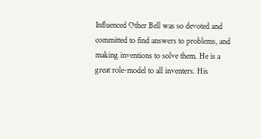Influenced Other Bell was so devoted and committed to find answers to problems, and making inventions to solve them. He is a great role-model to all inventers. His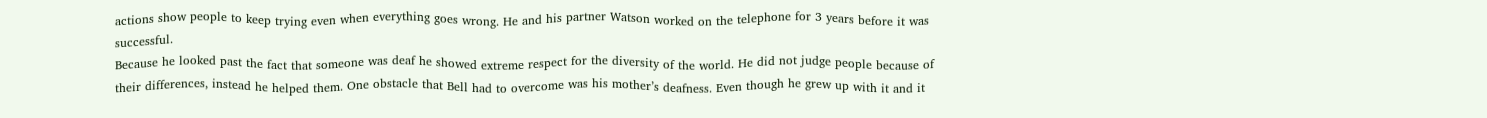actions show people to keep trying even when everything goes wrong. He and his partner Watson worked on the telephone for 3 years before it was successful.
Because he looked past the fact that someone was deaf he showed extreme respect for the diversity of the world. He did not judge people because of their differences, instead he helped them. One obstacle that Bell had to overcome was his mother’s deafness. Even though he grew up with it and it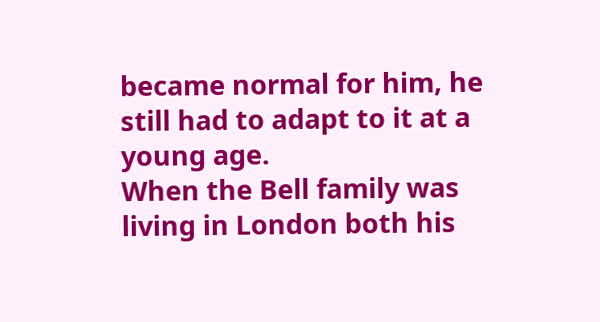became normal for him, he still had to adapt to it at a young age.
When the Bell family was living in London both his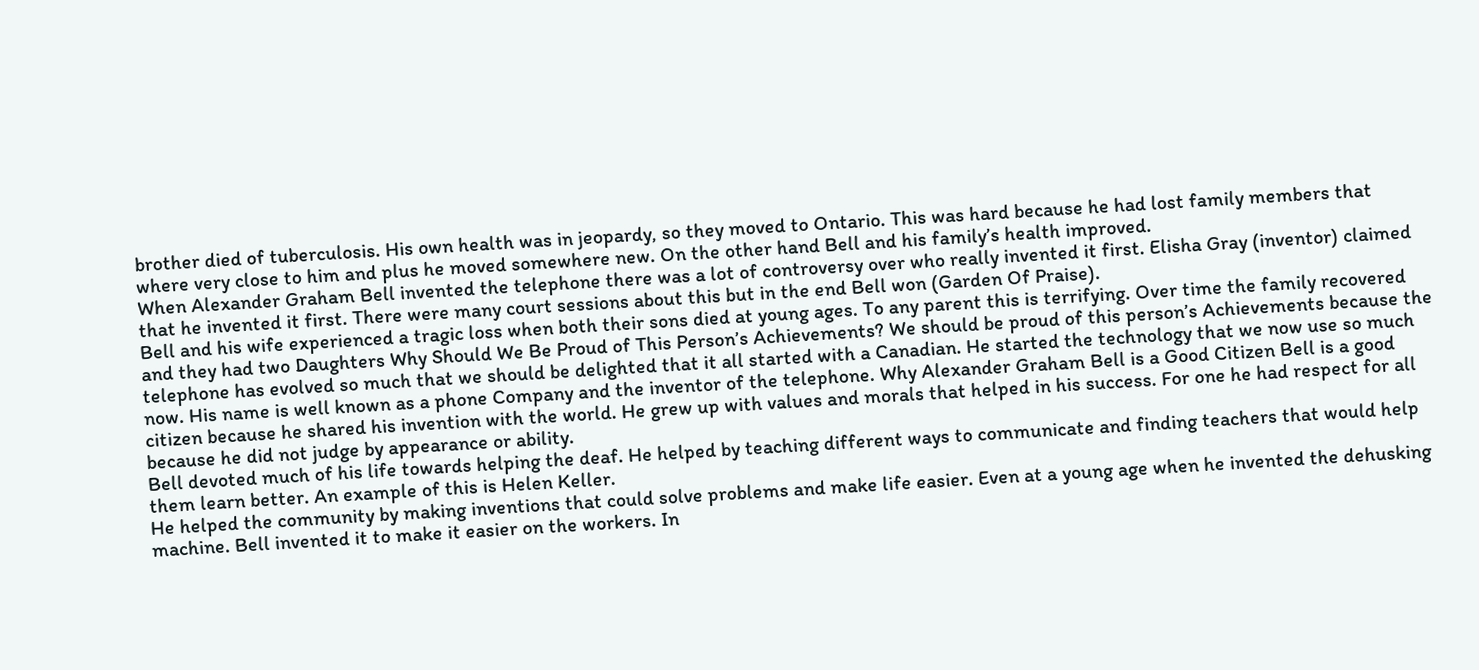brother died of tuberculosis. His own health was in jeopardy, so they moved to Ontario. This was hard because he had lost family members that where very close to him and plus he moved somewhere new. On the other hand Bell and his family’s health improved.
When Alexander Graham Bell invented the telephone there was a lot of controversy over who really invented it first. Elisha Gray (inventor) claimed that he invented it first. There were many court sessions about this but in the end Bell won (Garden Of Praise).
Bell and his wife experienced a tragic loss when both their sons died at young ages. To any parent this is terrifying. Over time the family recovered and they had two Daughters Why Should We Be Proud of This Person’s Achievements? We should be proud of this person’s Achievements because the telephone has evolved so much that we should be delighted that it all started with a Canadian. He started the technology that we now use so much now. His name is well known as a phone Company and the inventor of the telephone. Why Alexander Graham Bell is a Good Citizen Bell is a good citizen because he shared his invention with the world. He grew up with values and morals that helped in his success. For one he had respect for all because he did not judge by appearance or ability.
Bell devoted much of his life towards helping the deaf. He helped by teaching different ways to communicate and finding teachers that would help them learn better. An example of this is Helen Keller.
He helped the community by making inventions that could solve problems and make life easier. Even at a young age when he invented the dehusking machine. Bell invented it to make it easier on the workers. In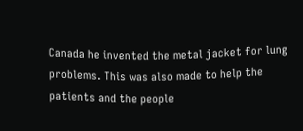Canada he invented the metal jacket for lung problems. This was also made to help the patients and the people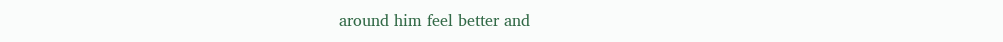around him feel better and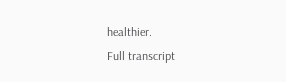healthier.
Full transcript